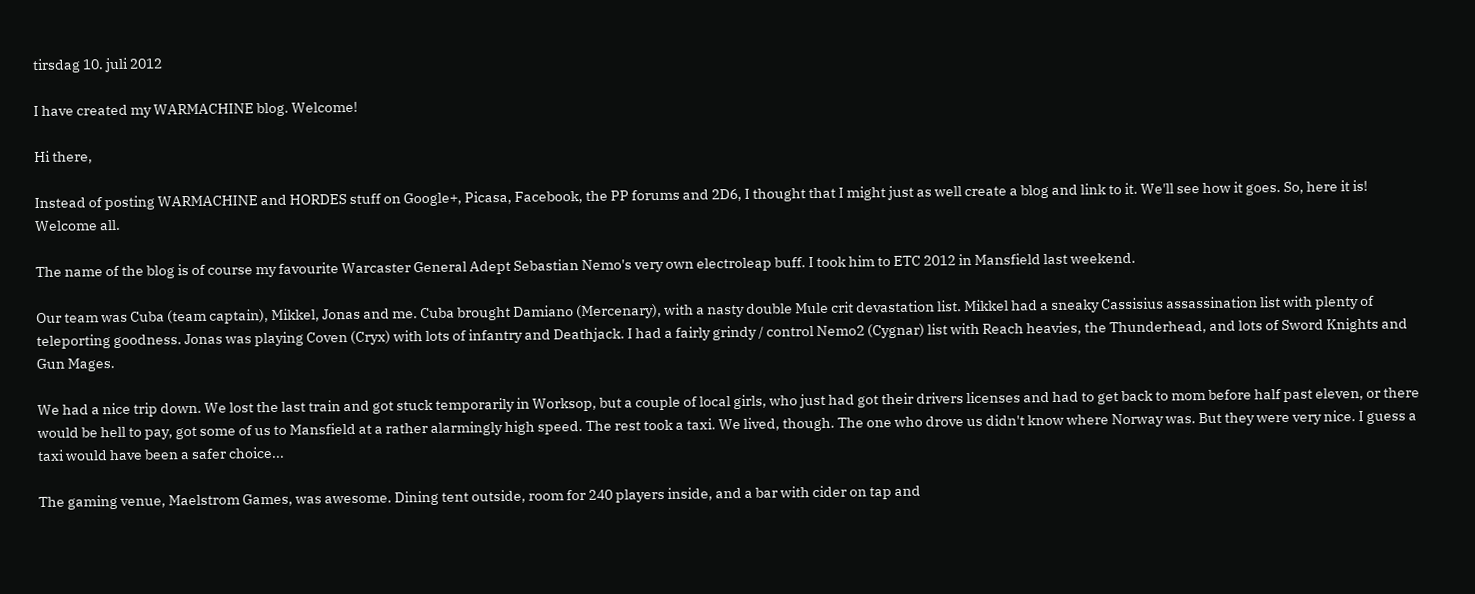tirsdag 10. juli 2012

I have created my WARMACHINE blog. Welcome!

Hi there,

Instead of posting WARMACHINE and HORDES stuff on Google+, Picasa, Facebook, the PP forums and 2D6, I thought that I might just as well create a blog and link to it. We'll see how it goes. So, here it is! Welcome all.

The name of the blog is of course my favourite Warcaster General Adept Sebastian Nemo's very own electroleap buff. I took him to ETC 2012 in Mansfield last weekend.

Our team was Cuba (team captain), Mikkel, Jonas and me. Cuba brought Damiano (Mercenary), with a nasty double Mule crit devastation list. Mikkel had a sneaky Cassisius assassination list with plenty of teleporting goodness. Jonas was playing Coven (Cryx) with lots of infantry and Deathjack. I had a fairly grindy / control Nemo2 (Cygnar) list with Reach heavies, the Thunderhead, and lots of Sword Knights and Gun Mages.

We had a nice trip down. We lost the last train and got stuck temporarily in Worksop, but a couple of local girls, who just had got their drivers licenses and had to get back to mom before half past eleven, or there would be hell to pay, got some of us to Mansfield at a rather alarmingly high speed. The rest took a taxi. We lived, though. The one who drove us didn't know where Norway was. But they were very nice. I guess a taxi would have been a safer choice...

The gaming venue, Maelstrom Games, was awesome. Dining tent outside, room for 240 players inside, and a bar with cider on tap and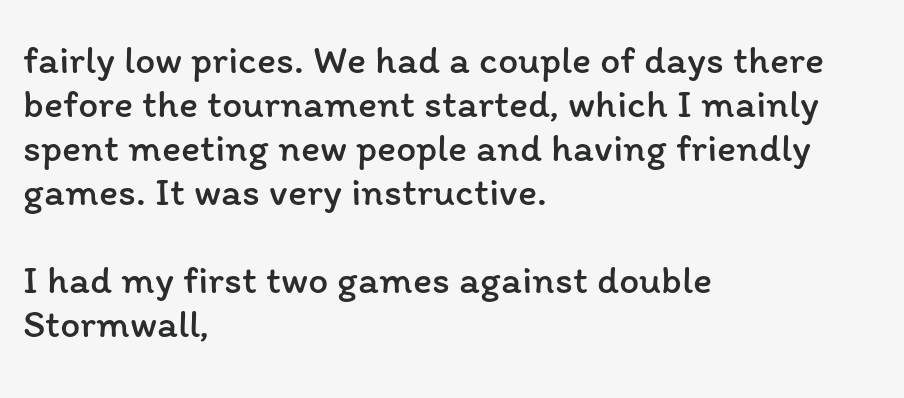fairly low prices. We had a couple of days there before the tournament started, which I mainly spent meeting new people and having friendly games. It was very instructive.

I had my first two games against double Stormwall,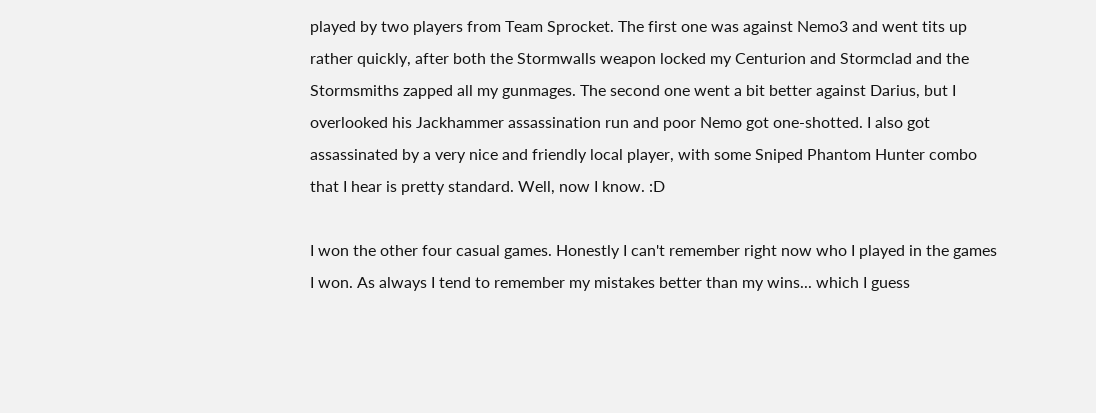played by two players from Team Sprocket. The first one was against Nemo3 and went tits up rather quickly, after both the Stormwalls weapon locked my Centurion and Stormclad and the Stormsmiths zapped all my gunmages. The second one went a bit better against Darius, but I overlooked his Jackhammer assassination run and poor Nemo got one-shotted. I also got assassinated by a very nice and friendly local player, with some Sniped Phantom Hunter combo that I hear is pretty standard. Well, now I know. :D

I won the other four casual games. Honestly I can't remember right now who I played in the games I won. As always I tend to remember my mistakes better than my wins... which I guess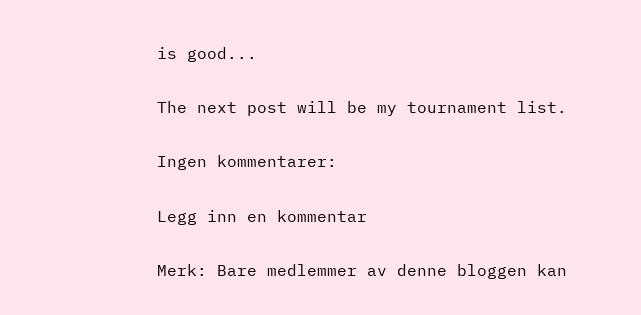is good...

The next post will be my tournament list.

Ingen kommentarer:

Legg inn en kommentar

Merk: Bare medlemmer av denne bloggen kan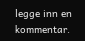legge inn en kommentar.